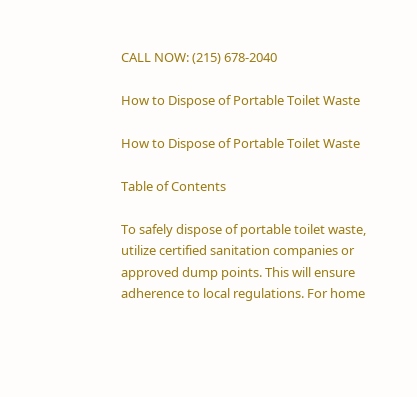CALL NOW: (215) 678-2040

How to Dispose of Portable Toilet Waste

How to Dispose of Portable Toilet Waste

Table of Contents

To safely dispose of portable toilet waste, utilize certified sanitation companies or approved dump points. This will ensure adherence to local regulations. For home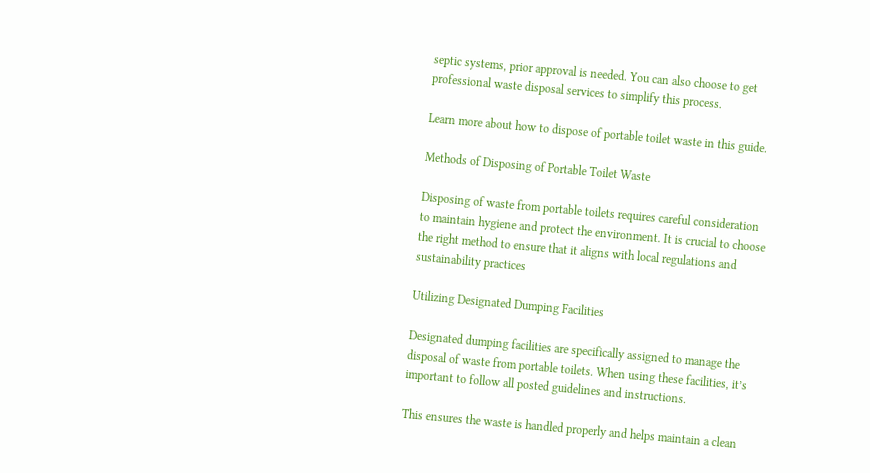septic systems, prior approval is needed. You can also choose to get professional waste disposal services to simplify this process.

Learn more about how to dispose of portable toilet waste in this guide.

Methods of Disposing of Portable Toilet Waste

Disposing of waste from portable toilets requires careful consideration to maintain hygiene and protect the environment. It is crucial to choose the right method to ensure that it aligns with local regulations and sustainability practices

Utilizing Designated Dumping Facilities

Designated dumping facilities are specifically assigned to manage the disposal of waste from portable toilets. When using these facilities, it’s important to follow all posted guidelines and instructions.

This ensures the waste is handled properly and helps maintain a clean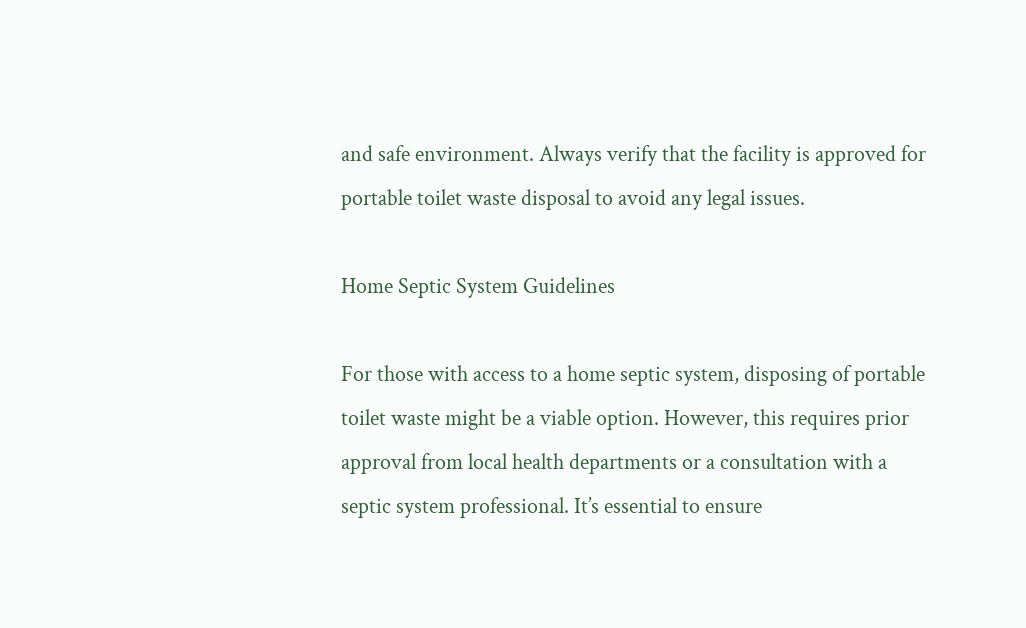and safe environment. Always verify that the facility is approved for portable toilet waste disposal to avoid any legal issues.

Home Septic System Guidelines

For those with access to a home septic system, disposing of portable toilet waste might be a viable option. However, this requires prior approval from local health departments or a consultation with a septic system professional. It’s essential to ensure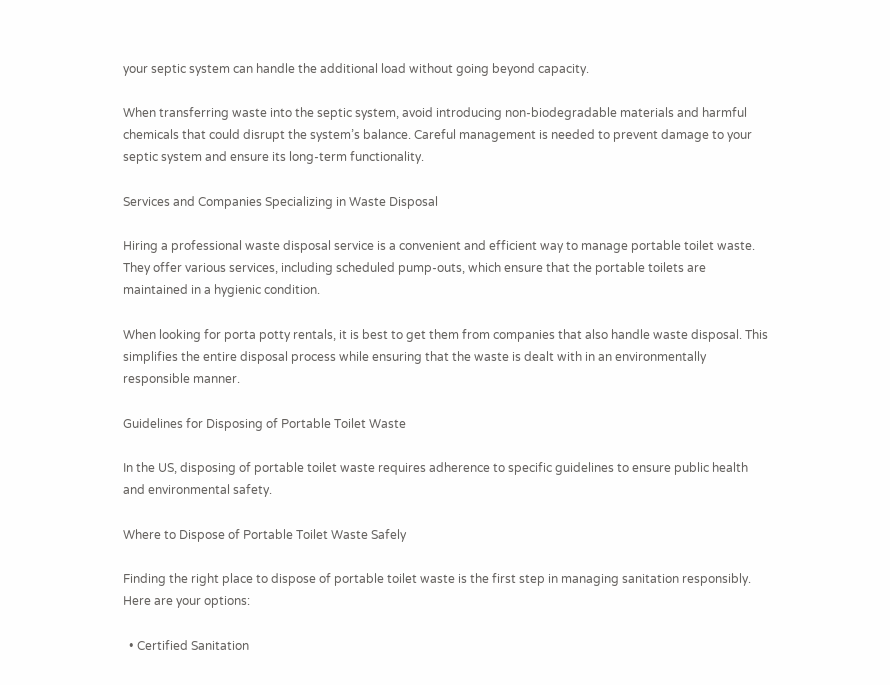your septic system can handle the additional load without going beyond capacity.

When transferring waste into the septic system, avoid introducing non-biodegradable materials and harmful chemicals that could disrupt the system’s balance. Careful management is needed to prevent damage to your septic system and ensure its long-term functionality.

Services and Companies Specializing in Waste Disposal

Hiring a professional waste disposal service is a convenient and efficient way to manage portable toilet waste. They offer various services, including scheduled pump-outs, which ensure that the portable toilets are maintained in a hygienic condition.

When looking for porta potty rentals, it is best to get them from companies that also handle waste disposal. This simplifies the entire disposal process while ensuring that the waste is dealt with in an environmentally responsible manner.

Guidelines for Disposing of Portable Toilet Waste

In the US, disposing of portable toilet waste requires adherence to specific guidelines to ensure public health and environmental safety.

Where to Dispose of Portable Toilet Waste Safely

Finding the right place to dispose of portable toilet waste is the first step in managing sanitation responsibly. Here are your options:

  • Certified Sanitation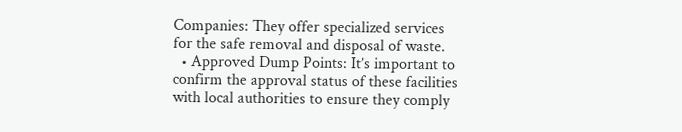Companies: They offer specialized services for the safe removal and disposal of waste.
  • Approved Dump Points: It’s important to confirm the approval status of these facilities with local authorities to ensure they comply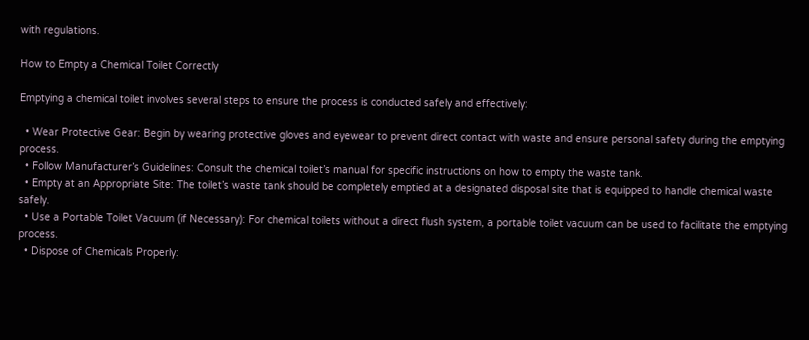with regulations.

How to Empty a Chemical Toilet Correctly

Emptying a chemical toilet involves several steps to ensure the process is conducted safely and effectively:

  • Wear Protective Gear: Begin by wearing protective gloves and eyewear to prevent direct contact with waste and ensure personal safety during the emptying process.
  • Follow Manufacturer’s Guidelines: Consult the chemical toilet’s manual for specific instructions on how to empty the waste tank.
  • Empty at an Appropriate Site: The toilet’s waste tank should be completely emptied at a designated disposal site that is equipped to handle chemical waste safely.
  • Use a Portable Toilet Vacuum (if Necessary): For chemical toilets without a direct flush system, a portable toilet vacuum can be used to facilitate the emptying process.
  • Dispose of Chemicals Properly: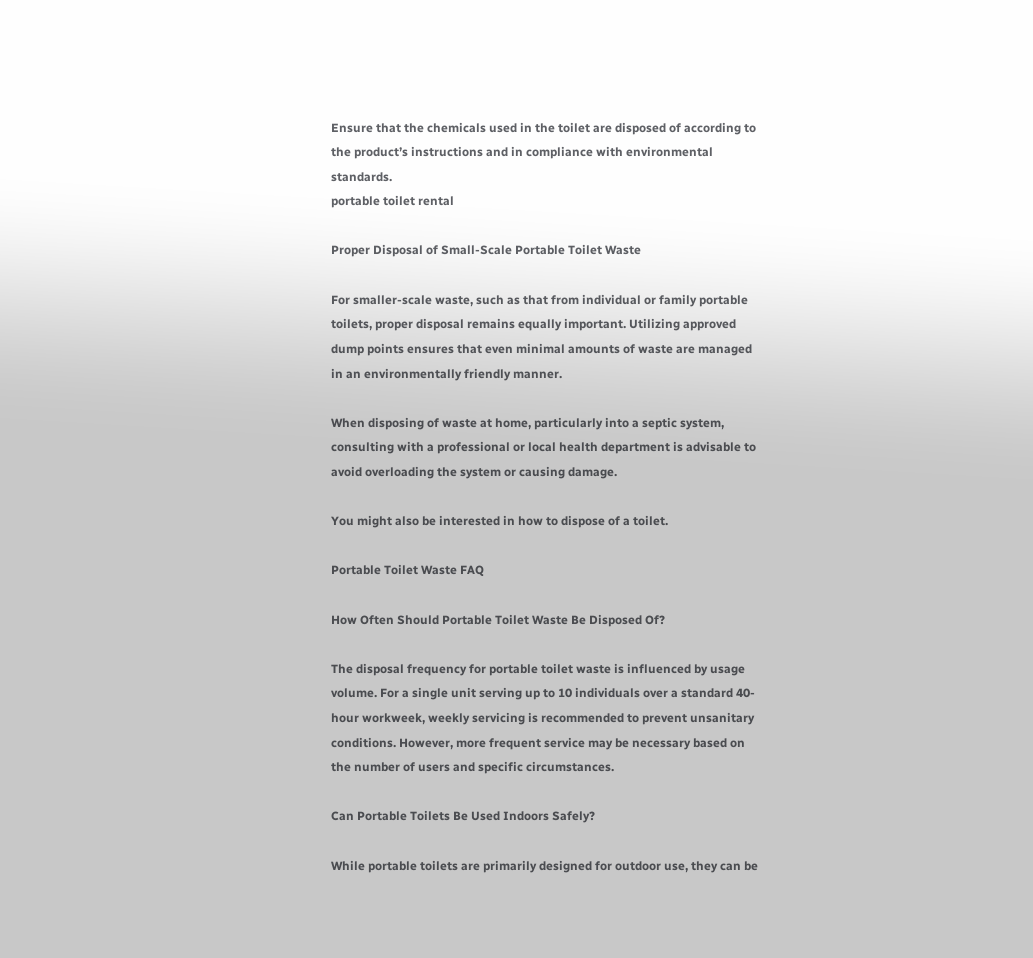Ensure that the chemicals used in the toilet are disposed of according to the product’s instructions and in compliance with environmental standards.
portable toilet rental

Proper Disposal of Small-Scale Portable Toilet Waste

For smaller-scale waste, such as that from individual or family portable toilets, proper disposal remains equally important. Utilizing approved dump points ensures that even minimal amounts of waste are managed in an environmentally friendly manner.

When disposing of waste at home, particularly into a septic system, consulting with a professional or local health department is advisable to avoid overloading the system or causing damage.

You might also be interested in how to dispose of a toilet.

Portable Toilet Waste FAQ

How Often Should Portable Toilet Waste Be Disposed Of?

The disposal frequency for portable toilet waste is influenced by usage volume. For a single unit serving up to 10 individuals over a standard 40-hour workweek, weekly servicing is recommended to prevent unsanitary conditions. However, more frequent service may be necessary based on the number of users and specific circumstances.

Can Portable Toilets Be Used Indoors Safely?

While portable toilets are primarily designed for outdoor use, they can be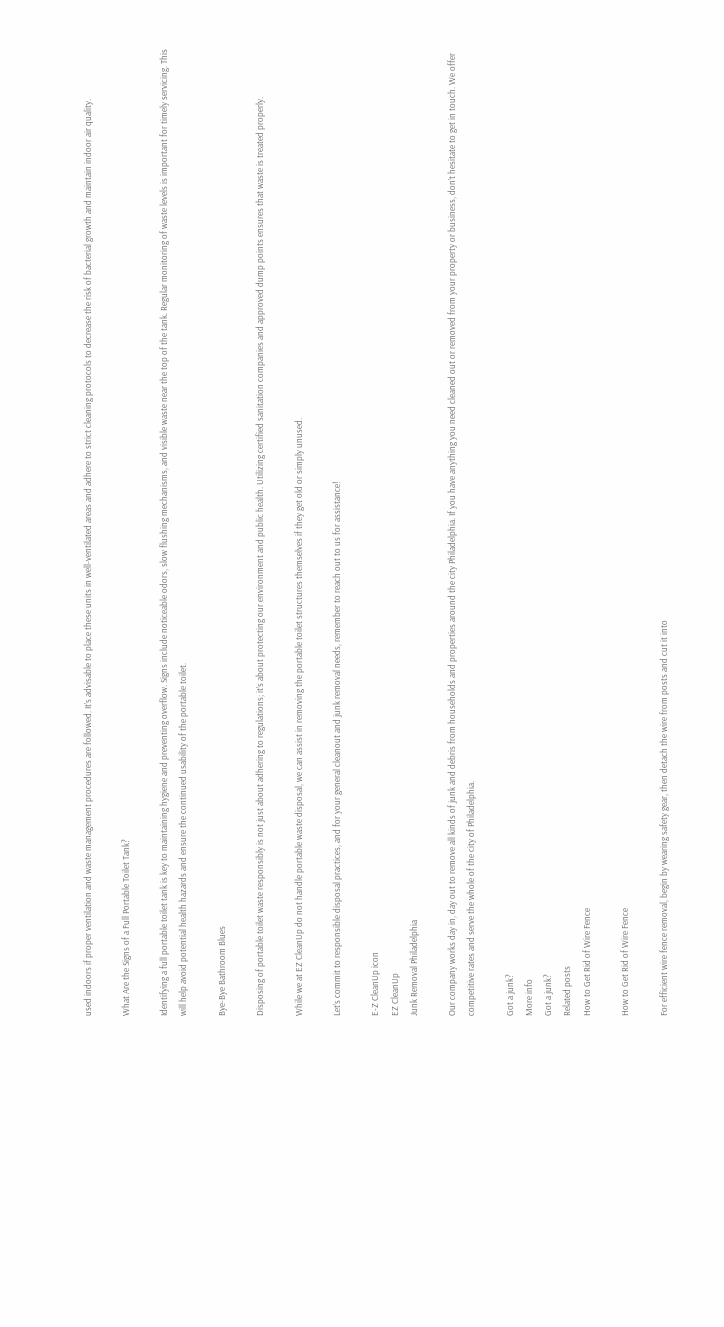used indoors if proper ventilation and waste management procedures are followed. It’s advisable to place these units in well-ventilated areas and adhere to strict cleaning protocols to decrease the risk of bacterial growth and maintain indoor air quality.

What Are the Signs of a Full Portable Toilet Tank?

Identifying a full portable toilet tank is key to maintaining hygiene and preventing overflow. Signs include noticeable odors, slow flushing mechanisms, and visible waste near the top of the tank. Regular monitoring of waste levels is important for timely servicing. This will help avoid potential health hazards and ensure the continued usability of the portable toilet.

Bye-Bye Bathroom Blues

Disposing of portable toilet waste responsibly is not just about adhering to regulations; it’s about protecting our environment and public health. Utilizing certified sanitation companies and approved dump points ensures that waste is treated properly.

While we at EZ CleanUp do not handle portable waste disposal, we can assist in removing the portable toilet structures themselves if they get old or simply unused.

Let’s commit to responsible disposal practices, and for your general cleanout and junk removal needs, remember to reach out to us for assistance!

E-Z CleanUp icon
EZ CleanUp
Junk Removal Philadelphia

Our company works day in, day out to remove all kinds of junk and debris from households and properties around the city Philadelphia. If you have anything you need cleaned out or removed from your property or business, don’t hesitate to get in touch. We offer competitive rates and serve the whole of the city of Philadelphia.

Got a junk?
More info
Got a junk?
Related posts
How to Get Rid of Wire Fence

How to Get Rid of Wire Fence

For efficient wire fence removal, begin by wearing safety gear, then detach the wire from posts and cut it into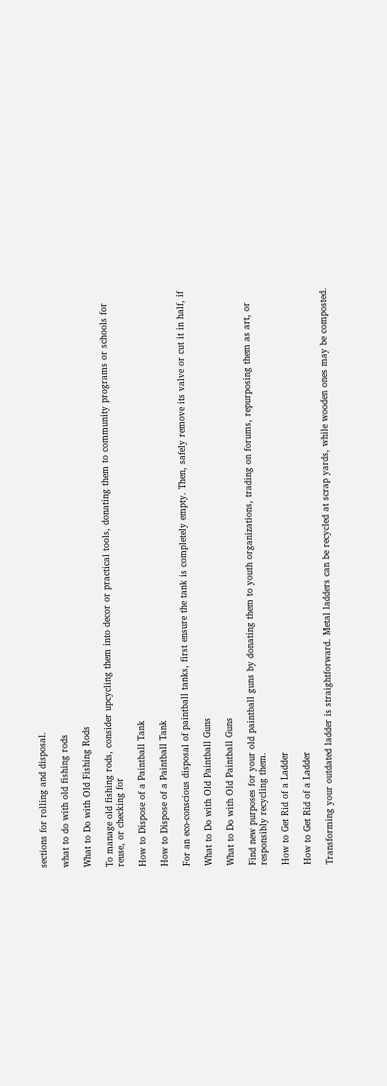sections for rolling and disposal.

what to do with old fishing rods

What to Do with Old Fishing Rods

To manage old fishing rods, consider upcycling them into decor or practical tools, donating them to community programs or schools for reuse, or checking for

How to Dispose of a Paintball Tank

How to Dispose of a Paintball Tank

For an eco-conscious disposal of paintball tanks, first ensure the tank is completely empty. Then, safely remove its valve or cut it in half, if

What to Do with Old Paintball Guns

What to Do with Old Paintball Guns

Find new purposes for your old paintball guns by donating them to youth organizations, trading on forums, repurposing them as art, or responsibly recycling them.

How to Get Rid of a Ladder

How to Get Rid of a Ladder

Transforming your outdated ladder is straightforward. Metal ladders can be recycled at scrap yards, while wooden ones may be composted.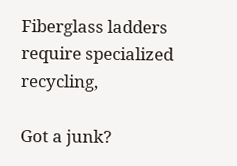Fiberglass ladders require specialized recycling,

Got a junk?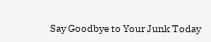Say Goodbye to Your Junk Today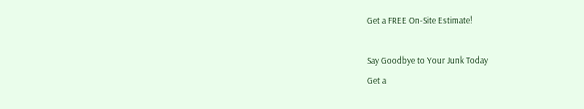Get a FREE On-Site Estimate!

Say Goodbye to Your Junk Today
Get a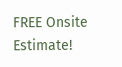FREE Onsite Estimate!